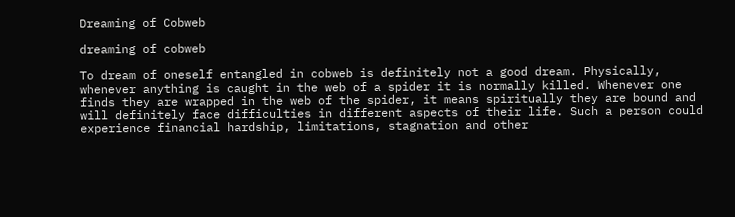Dreaming of Cobweb

dreaming of cobweb

To dream of oneself entangled in cobweb is definitely not a good dream. Physically, whenever anything is caught in the web of a spider it is normally killed. Whenever one finds they are wrapped in the web of the spider, it means spiritually they are bound and will definitely face difficulties in different aspects of their life. Such a person could experience financial hardship, limitations, stagnation and other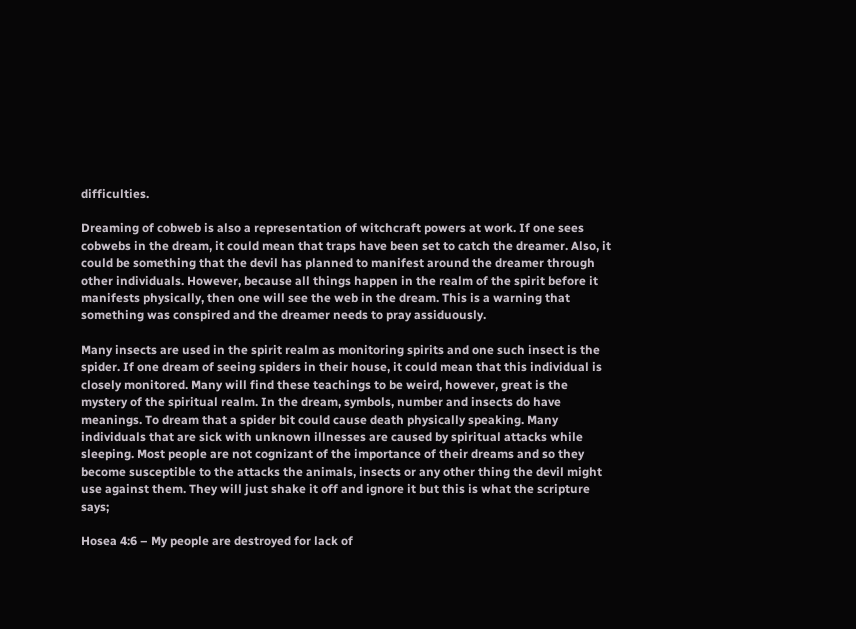difficulties.

Dreaming of cobweb is also a representation of witchcraft powers at work. If one sees cobwebs in the dream, it could mean that traps have been set to catch the dreamer. Also, it could be something that the devil has planned to manifest around the dreamer through other individuals. However, because all things happen in the realm of the spirit before it manifests physically, then one will see the web in the dream. This is a warning that something was conspired and the dreamer needs to pray assiduously.

Many insects are used in the spirit realm as monitoring spirits and one such insect is the spider. If one dream of seeing spiders in their house, it could mean that this individual is closely monitored. Many will find these teachings to be weird, however, great is the mystery of the spiritual realm. In the dream, symbols, number and insects do have meanings. To dream that a spider bit could cause death physically speaking. Many individuals that are sick with unknown illnesses are caused by spiritual attacks while sleeping. Most people are not cognizant of the importance of their dreams and so they become susceptible to the attacks the animals, insects or any other thing the devil might use against them. They will just shake it off and ignore it but this is what the scripture says;

Hosea 4:6 – My people are destroyed for lack of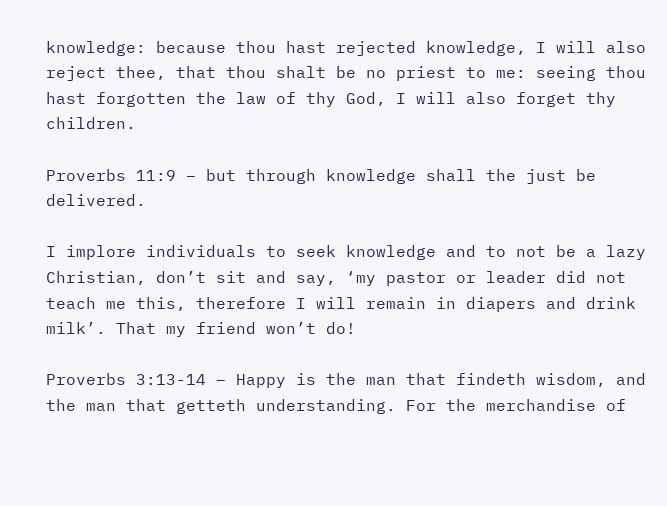knowledge: because thou hast rejected knowledge, I will also reject thee, that thou shalt be no priest to me: seeing thou hast forgotten the law of thy God, I will also forget thy children.

Proverbs 11:9 – but through knowledge shall the just be delivered.

I implore individuals to seek knowledge and to not be a lazy Christian, don’t sit and say, ‘my pastor or leader did not teach me this, therefore I will remain in diapers and drink milk’. That my friend won’t do!

Proverbs 3:13-14 – Happy is the man that findeth wisdom, and the man that getteth understanding. For the merchandise of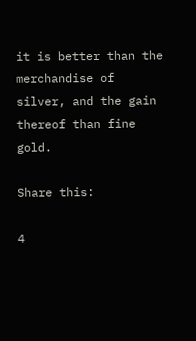it is better than the merchandise of silver, and the gain thereof than fine gold.

Share this:

4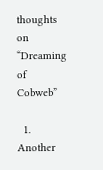thoughts on “Dreaming of Cobweb”

  1. Another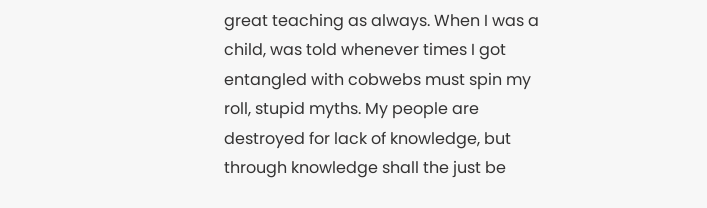great teaching as always. When I was a child, was told whenever times I got entangled with cobwebs must spin my roll, stupid myths. My people are destroyed for lack of knowledge, but through knowledge shall the just be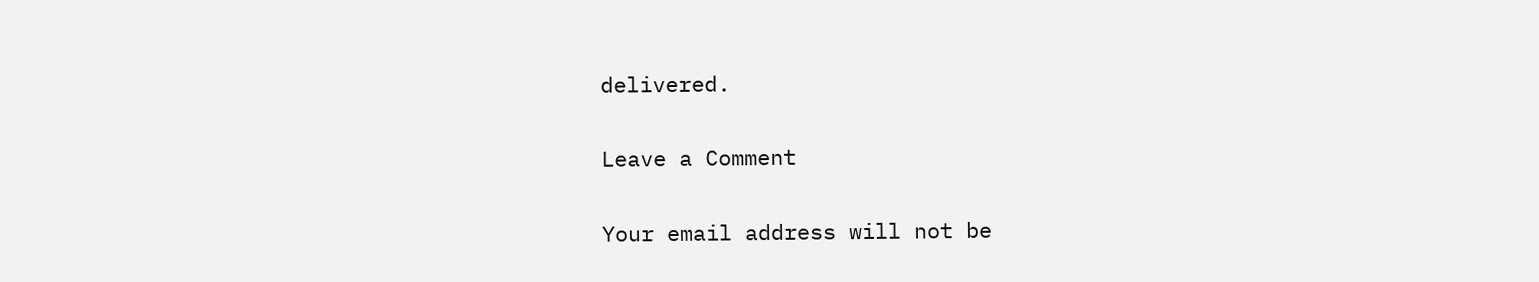delivered.

Leave a Comment

Your email address will not be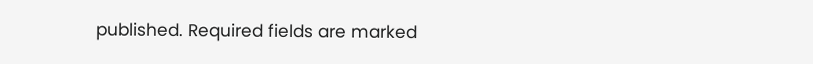published. Required fields are marked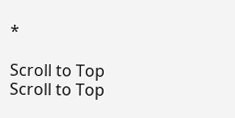*

Scroll to Top
Scroll to Top